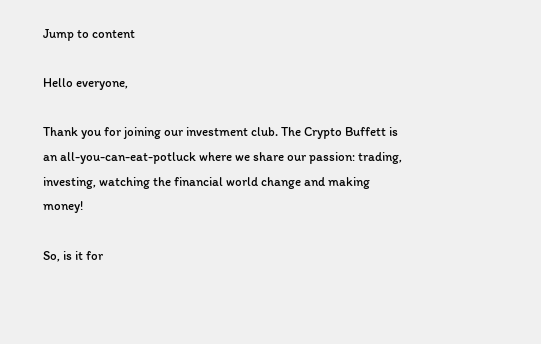Jump to content

Hello everyone,

Thank you for joining our investment club. The Crypto Buffett is an all-you-can-eat-potluck where we share our passion: trading, investing, watching the financial world change and making money!

So, is it for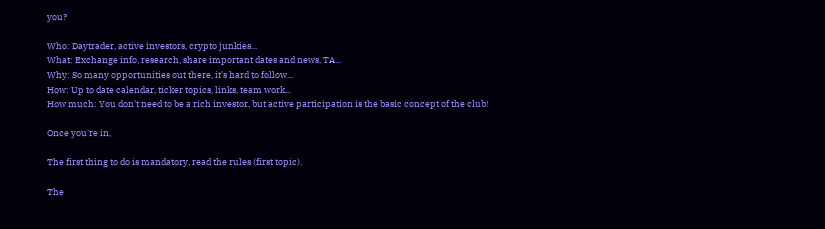you?

Who: Daytrader, active investors, crypto junkies...
What: Exchange info, research, share important dates and news, TA...
Why: So many opportunities out there, it's hard to follow...
How: Up to date calendar, ticker topics, links, team work...
How much: You don't need to be a rich investor, but active participation is the basic concept of the club!

Once you're in,

The first thing to do is mandatory, read the rules (first topic).

The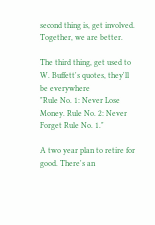second thing is, get involved. Together, we are better.

The third thing, get used to W. Buffett's quotes, they'll be everywhere
"Rule No. 1: Never Lose Money. Rule No. 2: Never Forget Rule No. 1."

A two year plan to retire for good. There's an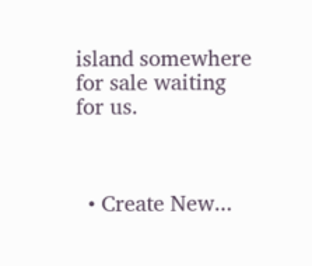island somewhere for sale waiting for us.



  • Create New...